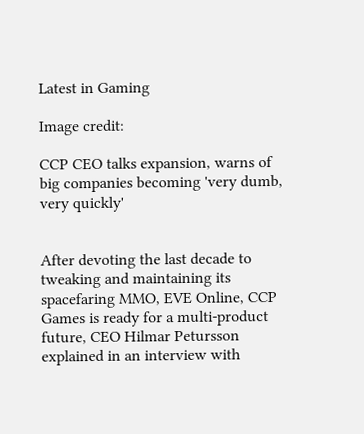Latest in Gaming

Image credit:

CCP CEO talks expansion, warns of big companies becoming 'very dumb, very quickly'


After devoting the last decade to tweaking and maintaining its spacefaring MMO, EVE Online, CCP Games is ready for a multi-product future, CEO Hilmar Petursson explained in an interview with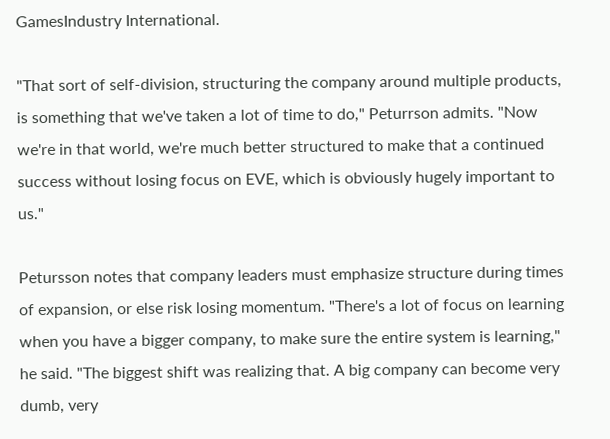GamesIndustry International.

"That sort of self-division, structuring the company around multiple products, is something that we've taken a lot of time to do," Peturrson admits. "Now we're in that world, we're much better structured to make that a continued success without losing focus on EVE, which is obviously hugely important to us."

Petursson notes that company leaders must emphasize structure during times of expansion, or else risk losing momentum. "There's a lot of focus on learning when you have a bigger company, to make sure the entire system is learning," he said. "The biggest shift was realizing that. A big company can become very dumb, very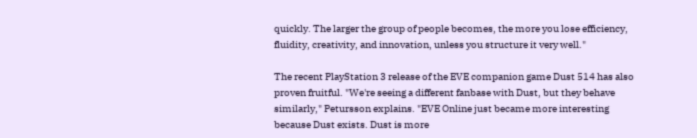quickly. The larger the group of people becomes, the more you lose efficiency, fluidity, creativity, and innovation, unless you structure it very well."

The recent PlayStation 3 release of the EVE companion game Dust 514 has also proven fruitful. "We're seeing a different fanbase with Dust, but they behave similarly," Petursson explains. "EVE Online just became more interesting because Dust exists. Dust is more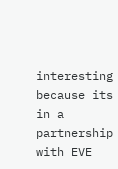interesting because its in a partnership with EVE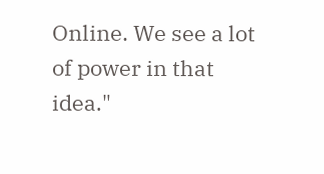Online. We see a lot of power in that idea."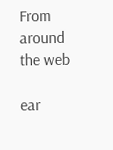From around the web

ear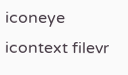iconeye icontext filevr